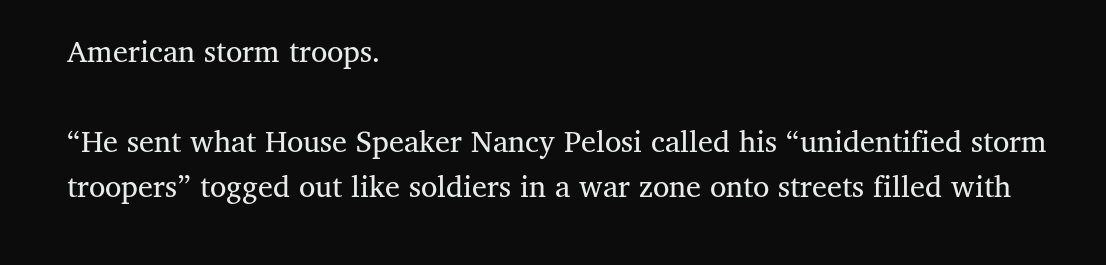American storm troops.

“He sent what House Speaker Nancy Pelosi called his “unidentified storm troopers” togged out like soldiers in a war zone onto streets filled with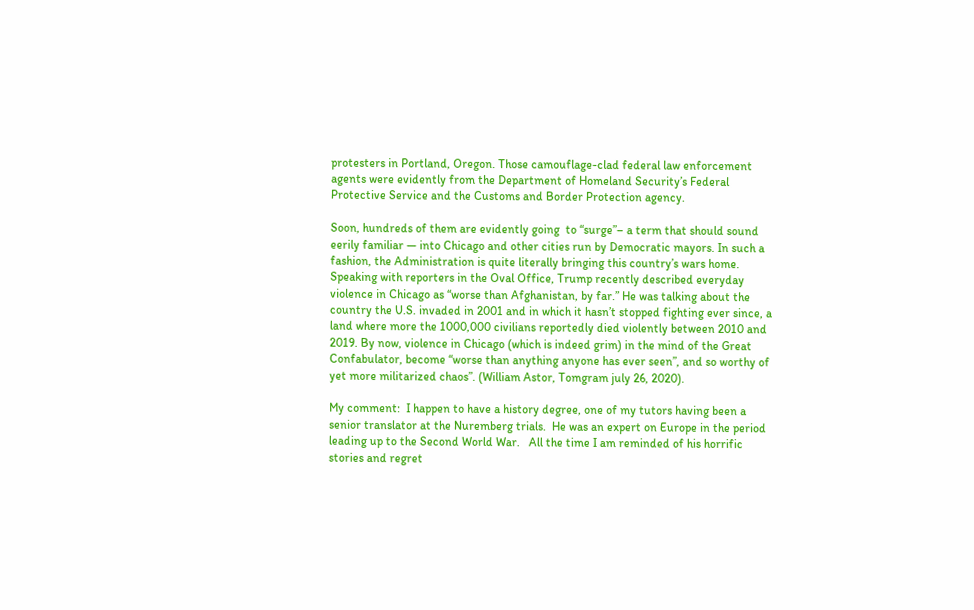protesters in Portland, Oregon. Those camouflage-clad federal law enforcement agents were evidently from the Department of Homeland Security’s Federal Protective Service and the Customs and Border Protection agency.

Soon, hundreds of them are evidently going  to “surge”– a term that should sound eerily familiar — into Chicago and other cities run by Democratic mayors. In such a fashion, the Administration is quite literally bringing this country’s wars home. Speaking with reporters in the Oval Office, Trump recently described everyday violence in Chicago as “worse than Afghanistan, by far.” He was talking about the country the U.S. invaded in 2001 and in which it hasn’t stopped fighting ever since, a land where more the 1000,000 civilians reportedly died violently between 2010 and 2019. By now, violence in Chicago (which is indeed grim) in the mind of the Great Confabulator, become “worse than anything anyone has ever seen”, and so worthy of yet more militarized chaos”. (William Astor, Tomgram july 26, 2020).

My comment:  I happen to have a history degree, one of my tutors having been a senior translator at the Nuremberg trials.  He was an expert on Europe in the period leading up to the Second World War.   All the time I am reminded of his horrific stories and regret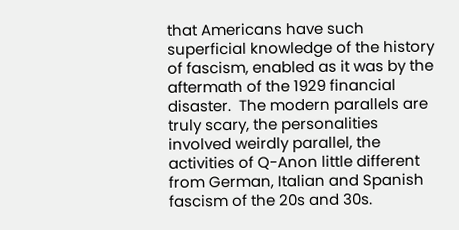that Americans have such superficial knowledge of the history of fascism, enabled as it was by the aftermath of the 1929 financial disaster.  The modern parallels are truly scary, the personalities involved weirdly parallel, the activities of Q-Anon little different from German, Italian and Spanish fascism of the 20s and 30s.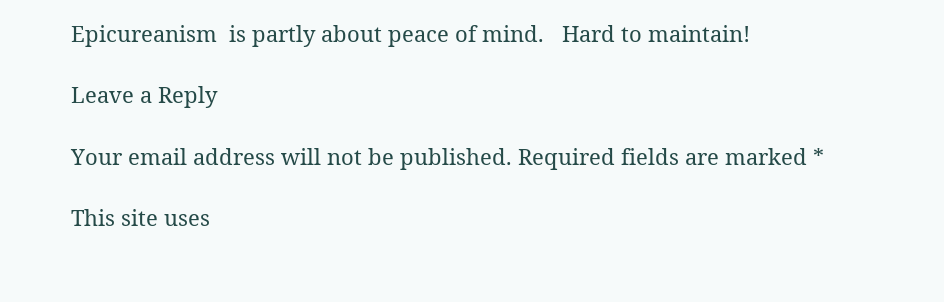Epicureanism  is partly about peace of mind.   Hard to maintain!

Leave a Reply

Your email address will not be published. Required fields are marked *

This site uses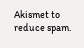Akismet to reduce spam.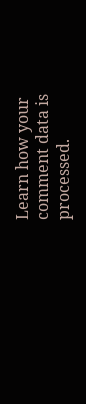Learn how your comment data is processed.